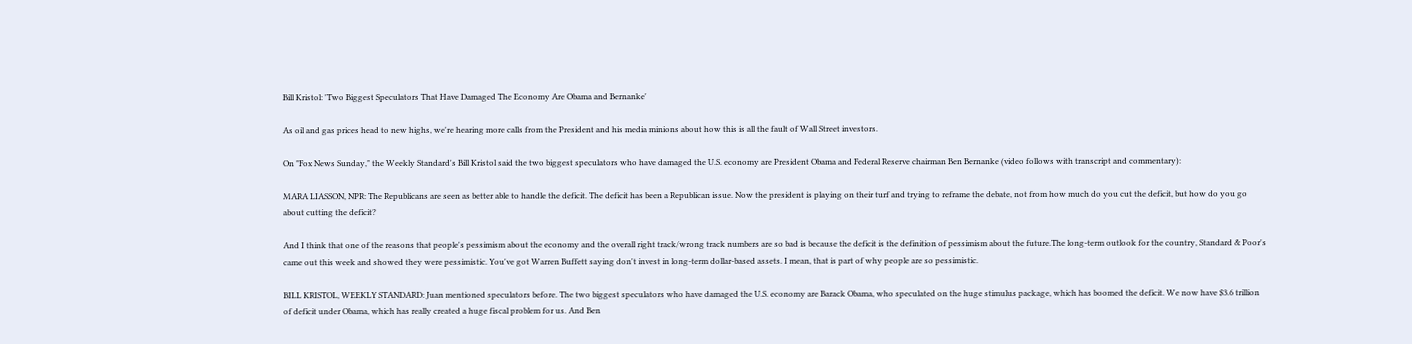Bill Kristol: 'Two Biggest Speculators That Have Damaged The Economy Are Obama and Bernanke'

As oil and gas prices head to new highs, we're hearing more calls from the President and his media minions about how this is all the fault of Wall Street investors.

On "Fox News Sunday," the Weekly Standard's Bill Kristol said the two biggest speculators who have damaged the U.S. economy are President Obama and Federal Reserve chairman Ben Bernanke (video follows with transcript and commentary):

MARA LIASSON, NPR: The Republicans are seen as better able to handle the deficit. The deficit has been a Republican issue. Now the president is playing on their turf and trying to reframe the debate, not from how much do you cut the deficit, but how do you go about cutting the deficit?

And I think that one of the reasons that people's pessimism about the economy and the overall right track/wrong track numbers are so bad is because the deficit is the definition of pessimism about the future.The long-term outlook for the country, Standard & Poor's came out this week and showed they were pessimistic. You've got Warren Buffett saying don't invest in long-term dollar-based assets. I mean, that is part of why people are so pessimistic.

BILL KRISTOL, WEEKLY STANDARD: Juan mentioned speculators before. The two biggest speculators who have damaged the U.S. economy are Barack Obama, who speculated on the huge stimulus package, which has boomed the deficit. We now have $3.6 trillion of deficit under Obama, which has really created a huge fiscal problem for us. And Ben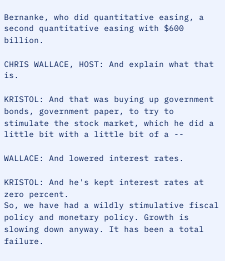Bernanke, who did quantitative easing, a second quantitative easing with $600 billion.

CHRIS WALLACE, HOST: And explain what that is.

KRISTOL: And that was buying up government bonds, government paper, to try to stimulate the stock market, which he did a little bit with a little bit of a --

WALLACE: And lowered interest rates.

KRISTOL: And he's kept interest rates at zero percent.
So, we have had a wildly stimulative fiscal policy and monetary policy. Growth is slowing down anyway. It has been a total failure.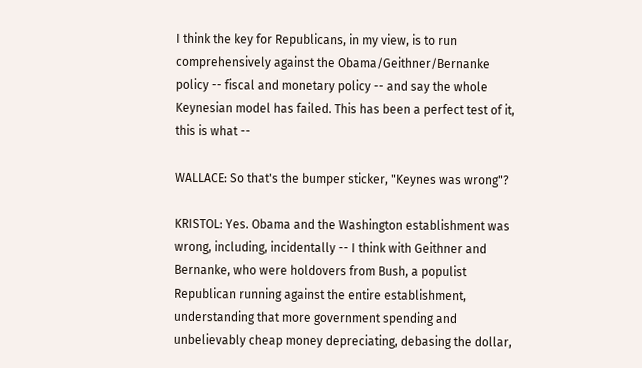I think the key for Republicans, in my view, is to run comprehensively against the Obama/Geithner/Bernanke policy -- fiscal and monetary policy -- and say the whole Keynesian model has failed. This has been a perfect test of it, this is what --

WALLACE: So that's the bumper sticker, "Keynes was wrong"?

KRISTOL: Yes. Obama and the Washington establishment was wrong, including, incidentally -- I think with Geithner and Bernanke, who were holdovers from Bush, a populist Republican running against the entire establishment, understanding that more government spending and unbelievably cheap money depreciating, debasing the dollar,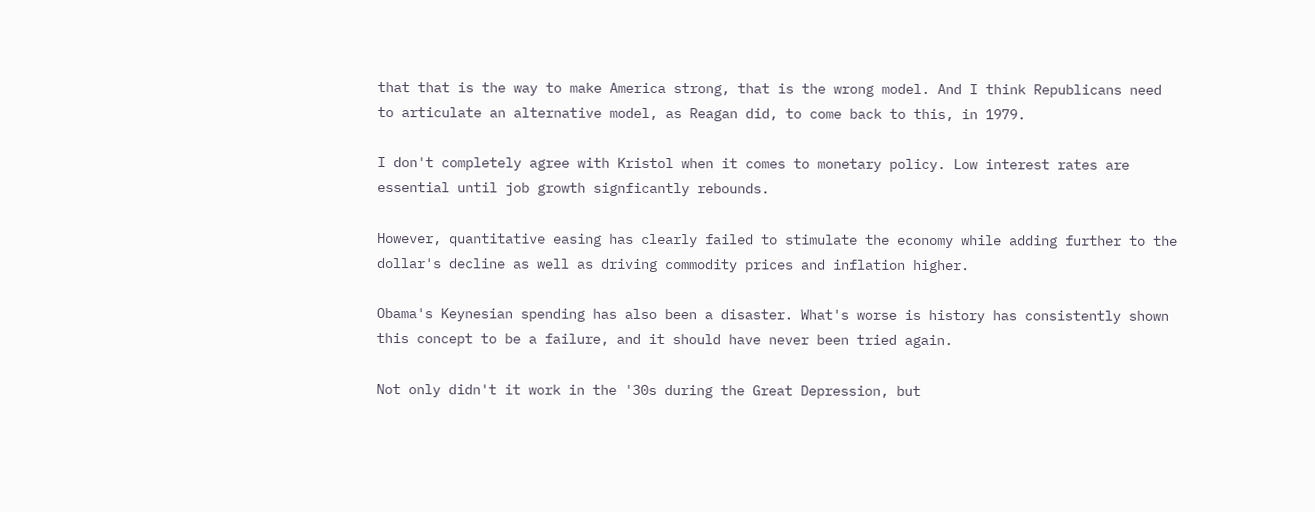that that is the way to make America strong, that is the wrong model. And I think Republicans need to articulate an alternative model, as Reagan did, to come back to this, in 1979.

I don't completely agree with Kristol when it comes to monetary policy. Low interest rates are essential until job growth signficantly rebounds.

However, quantitative easing has clearly failed to stimulate the economy while adding further to the dollar's decline as well as driving commodity prices and inflation higher.

Obama's Keynesian spending has also been a disaster. What's worse is history has consistently shown this concept to be a failure, and it should have never been tried again.

Not only didn't it work in the '30s during the Great Depression, but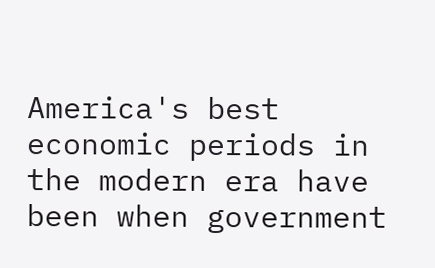America's best economic periods in the modern era have been when government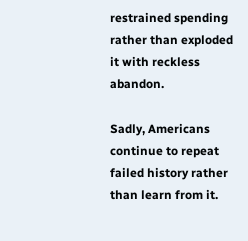restrained spending rather than exploded it with reckless abandon.

Sadly, Americans continue to repeat failed history rather than learn from it.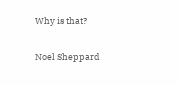Why is that?

Noel Sheppard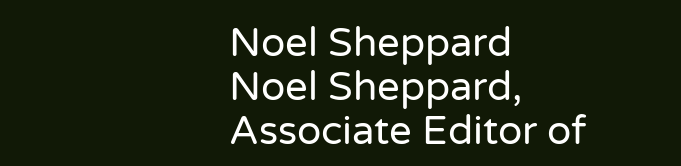Noel Sheppard
Noel Sheppard, Associate Editor of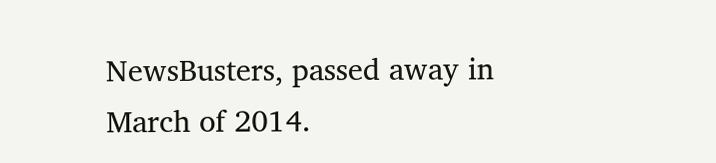NewsBusters, passed away in March of 2014.